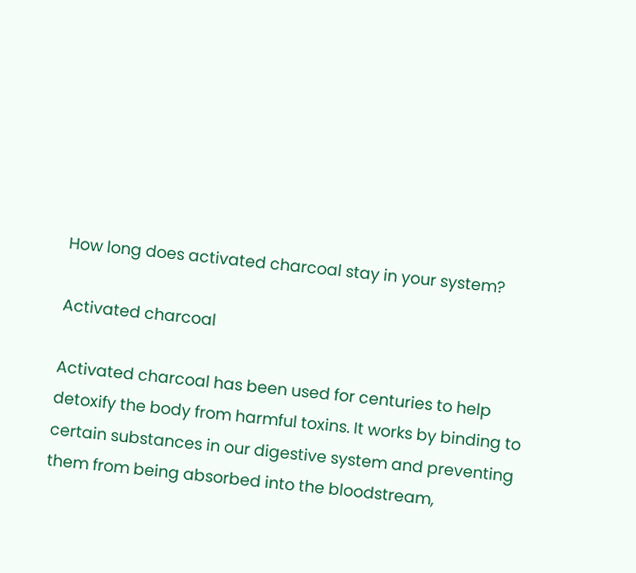How long does activated charcoal stay in your system?

Activated charcoal

Activated charcoal has been used for centuries to help detoxify the body from harmful toxins. It works by binding to certain substances in our digestive system and preventing them from being absorbed into the bloodstream,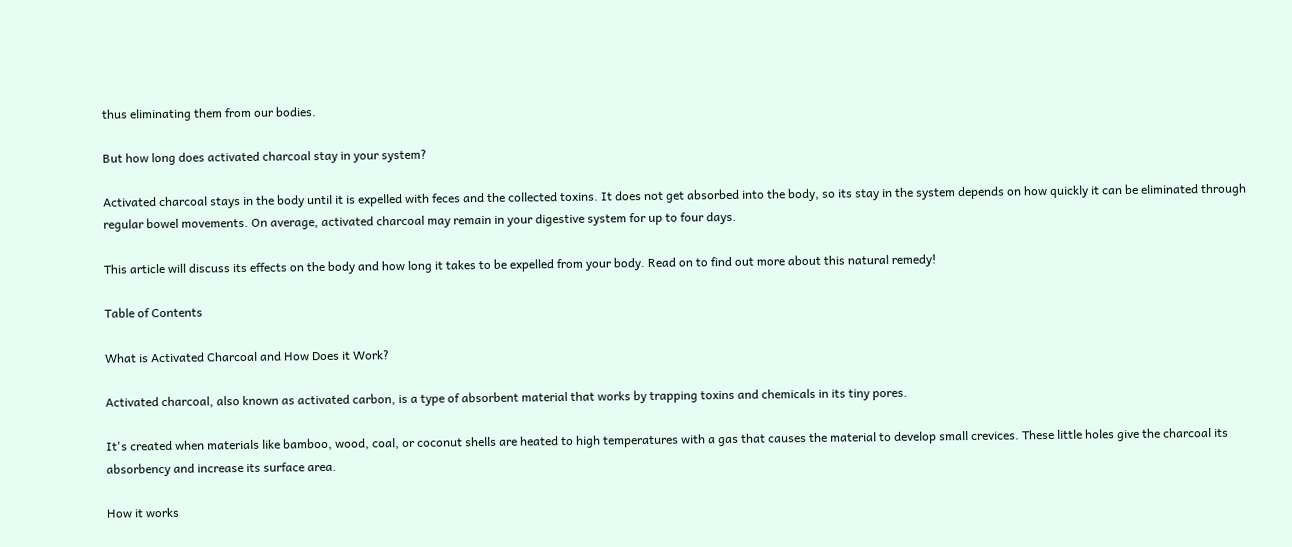thus eliminating them from our bodies.

But how long does activated charcoal stay in your system?

Activated charcoal stays in the body until it is expelled with feces and the collected toxins. It does not get absorbed into the body, so its stay in the system depends on how quickly it can be eliminated through regular bowel movements. On average, activated charcoal may remain in your digestive system for up to four days.

This article will discuss its effects on the body and how long it takes to be expelled from your body. Read on to find out more about this natural remedy!

Table of Contents

What is Activated Charcoal and How Does it Work?

Activated charcoal, also known as activated carbon, is a type of absorbent material that works by trapping toxins and chemicals in its tiny pores.

It's created when materials like bamboo, wood, coal, or coconut shells are heated to high temperatures with a gas that causes the material to develop small crevices. These little holes give the charcoal its absorbency and increase its surface area.

How it works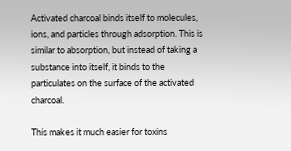Activated charcoal binds itself to molecules, ions, and particles through adsorption. This is similar to absorption, but instead of taking a substance into itself, it binds to the particulates on the surface of the activated charcoal.

This makes it much easier for toxins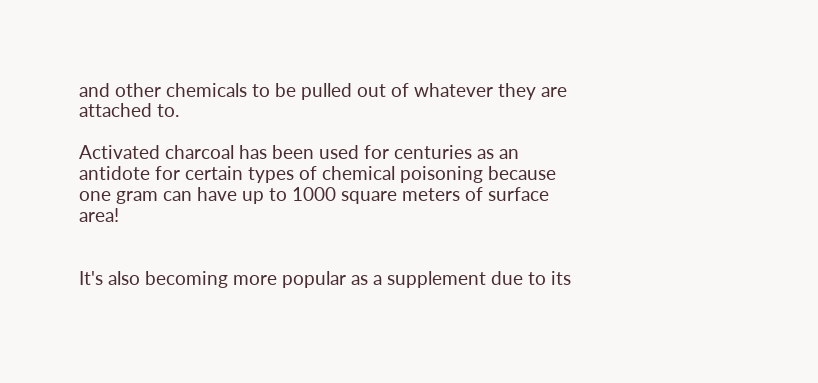and other chemicals to be pulled out of whatever they are attached to.

Activated charcoal has been used for centuries as an antidote for certain types of chemical poisoning because one gram can have up to 1000 square meters of surface area!


It's also becoming more popular as a supplement due to its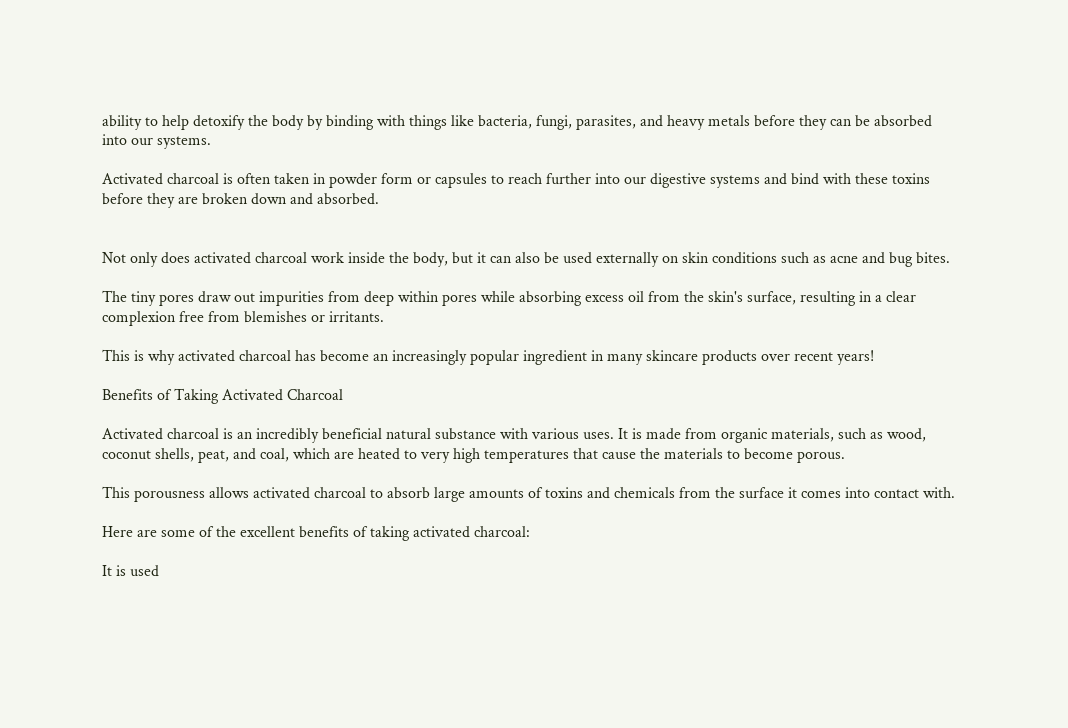ability to help detoxify the body by binding with things like bacteria, fungi, parasites, and heavy metals before they can be absorbed into our systems.

Activated charcoal is often taken in powder form or capsules to reach further into our digestive systems and bind with these toxins before they are broken down and absorbed.


Not only does activated charcoal work inside the body, but it can also be used externally on skin conditions such as acne and bug bites.

The tiny pores draw out impurities from deep within pores while absorbing excess oil from the skin's surface, resulting in a clear complexion free from blemishes or irritants.

This is why activated charcoal has become an increasingly popular ingredient in many skincare products over recent years!

Benefits of Taking Activated Charcoal

Activated charcoal is an incredibly beneficial natural substance with various uses. It is made from organic materials, such as wood, coconut shells, peat, and coal, which are heated to very high temperatures that cause the materials to become porous.

This porousness allows activated charcoal to absorb large amounts of toxins and chemicals from the surface it comes into contact with.

Here are some of the excellent benefits of taking activated charcoal:

It is used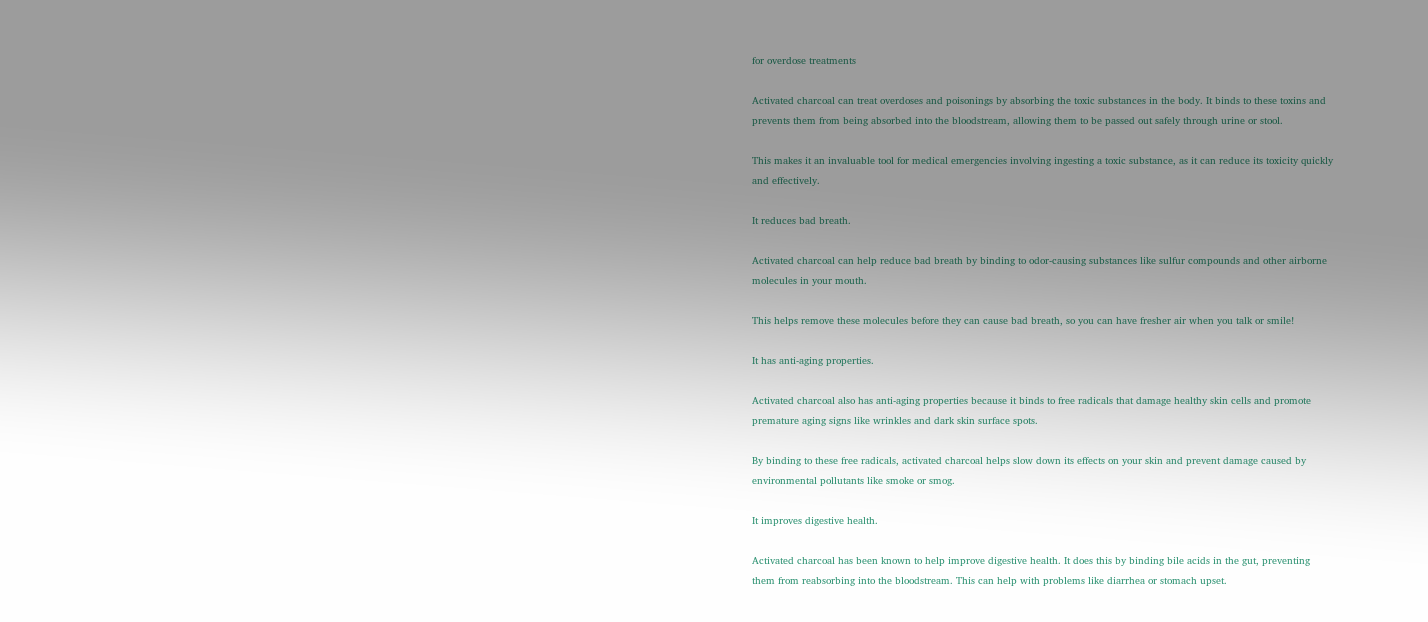for overdose treatments

Activated charcoal can treat overdoses and poisonings by absorbing the toxic substances in the body. It binds to these toxins and prevents them from being absorbed into the bloodstream, allowing them to be passed out safely through urine or stool.

This makes it an invaluable tool for medical emergencies involving ingesting a toxic substance, as it can reduce its toxicity quickly and effectively.

It reduces bad breath.

Activated charcoal can help reduce bad breath by binding to odor-causing substances like sulfur compounds and other airborne molecules in your mouth.

This helps remove these molecules before they can cause bad breath, so you can have fresher air when you talk or smile!

It has anti-aging properties.

Activated charcoal also has anti-aging properties because it binds to free radicals that damage healthy skin cells and promote premature aging signs like wrinkles and dark skin surface spots.

By binding to these free radicals, activated charcoal helps slow down its effects on your skin and prevent damage caused by environmental pollutants like smoke or smog.

It improves digestive health.

Activated charcoal has been known to help improve digestive health. It does this by binding bile acids in the gut, preventing them from reabsorbing into the bloodstream. This can help with problems like diarrhea or stomach upset.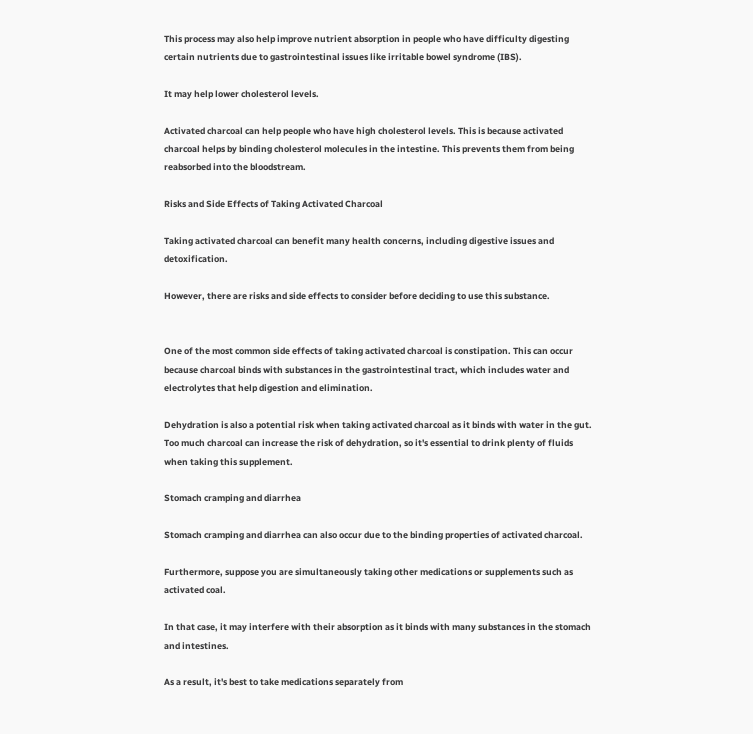This process may also help improve nutrient absorption in people who have difficulty digesting certain nutrients due to gastrointestinal issues like irritable bowel syndrome (IBS).

It may help lower cholesterol levels.

Activated charcoal can help people who have high cholesterol levels. This is because activated charcoal helps by binding cholesterol molecules in the intestine. This prevents them from being reabsorbed into the bloodstream.

Risks and Side Effects of Taking Activated Charcoal

Taking activated charcoal can benefit many health concerns, including digestive issues and detoxification.

However, there are risks and side effects to consider before deciding to use this substance.


One of the most common side effects of taking activated charcoal is constipation. This can occur because charcoal binds with substances in the gastrointestinal tract, which includes water and electrolytes that help digestion and elimination.

Dehydration is also a potential risk when taking activated charcoal as it binds with water in the gut. Too much charcoal can increase the risk of dehydration, so it's essential to drink plenty of fluids when taking this supplement.

Stomach cramping and diarrhea

Stomach cramping and diarrhea can also occur due to the binding properties of activated charcoal.

Furthermore, suppose you are simultaneously taking other medications or supplements such as activated coal.

In that case, it may interfere with their absorption as it binds with many substances in the stomach and intestines.

As a result, it's best to take medications separately from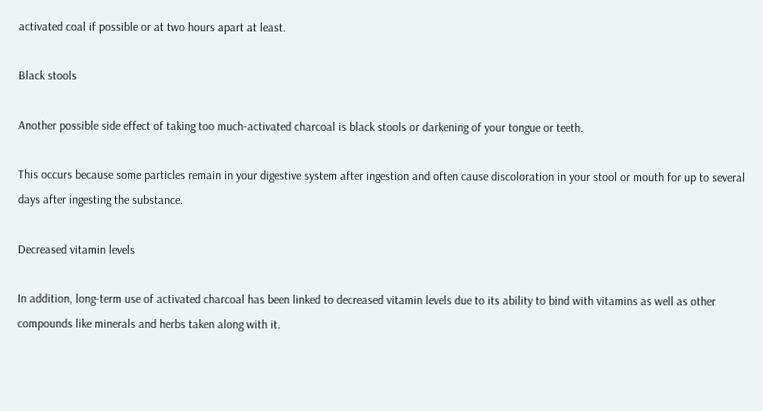activated coal if possible or at two hours apart at least.

Black stools

Another possible side effect of taking too much-activated charcoal is black stools or darkening of your tongue or teeth.

This occurs because some particles remain in your digestive system after ingestion and often cause discoloration in your stool or mouth for up to several days after ingesting the substance.

Decreased vitamin levels

In addition, long-term use of activated charcoal has been linked to decreased vitamin levels due to its ability to bind with vitamins as well as other compounds like minerals and herbs taken along with it.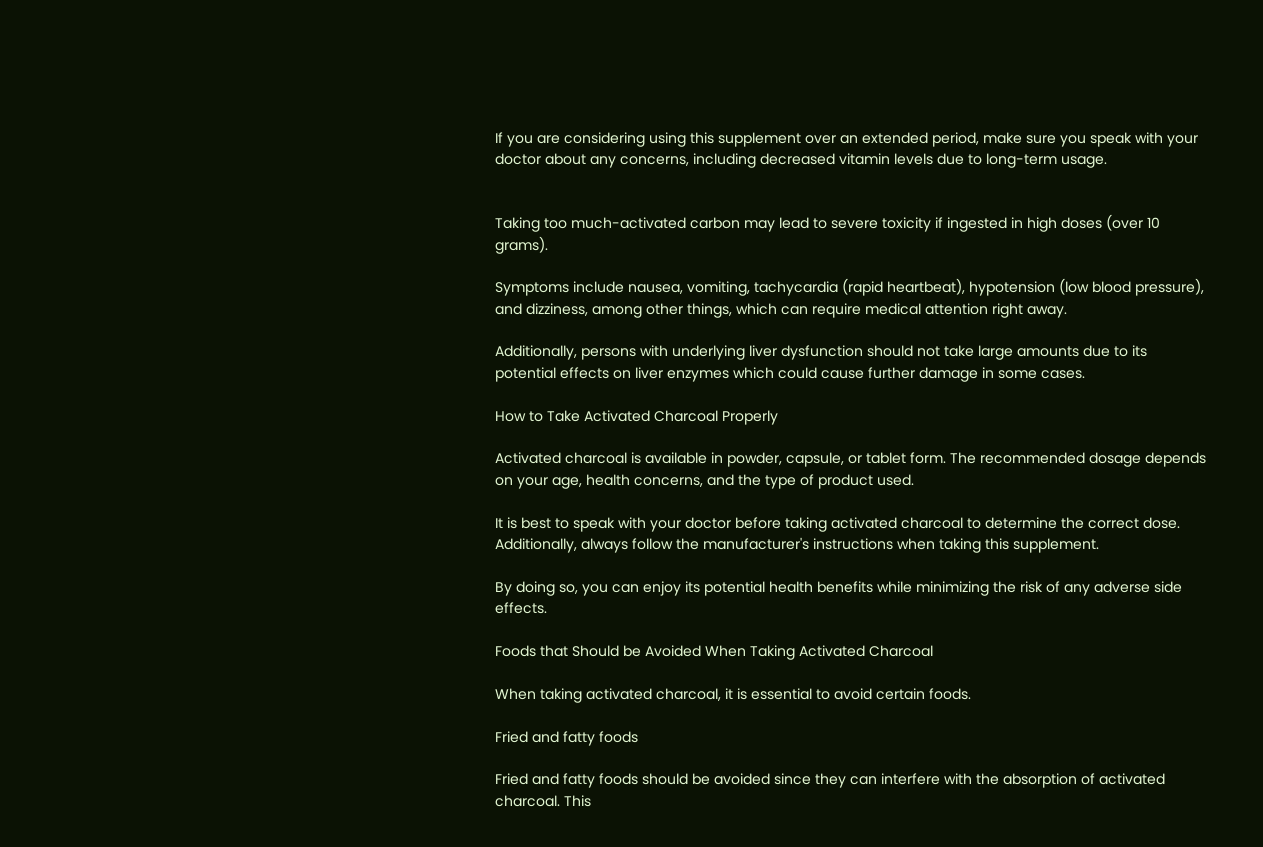If you are considering using this supplement over an extended period, make sure you speak with your doctor about any concerns, including decreased vitamin levels due to long-term usage.


Taking too much-activated carbon may lead to severe toxicity if ingested in high doses (over 10 grams).

Symptoms include nausea, vomiting, tachycardia (rapid heartbeat), hypotension (low blood pressure), and dizziness, among other things, which can require medical attention right away.

Additionally, persons with underlying liver dysfunction should not take large amounts due to its potential effects on liver enzymes which could cause further damage in some cases.

How to Take Activated Charcoal Properly

Activated charcoal is available in powder, capsule, or tablet form. The recommended dosage depends on your age, health concerns, and the type of product used.

It is best to speak with your doctor before taking activated charcoal to determine the correct dose. Additionally, always follow the manufacturer's instructions when taking this supplement.

By doing so, you can enjoy its potential health benefits while minimizing the risk of any adverse side effects.

Foods that Should be Avoided When Taking Activated Charcoal

When taking activated charcoal, it is essential to avoid certain foods.

Fried and fatty foods

Fried and fatty foods should be avoided since they can interfere with the absorption of activated charcoal. This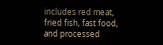includes red meat, fried fish, fast food, and processed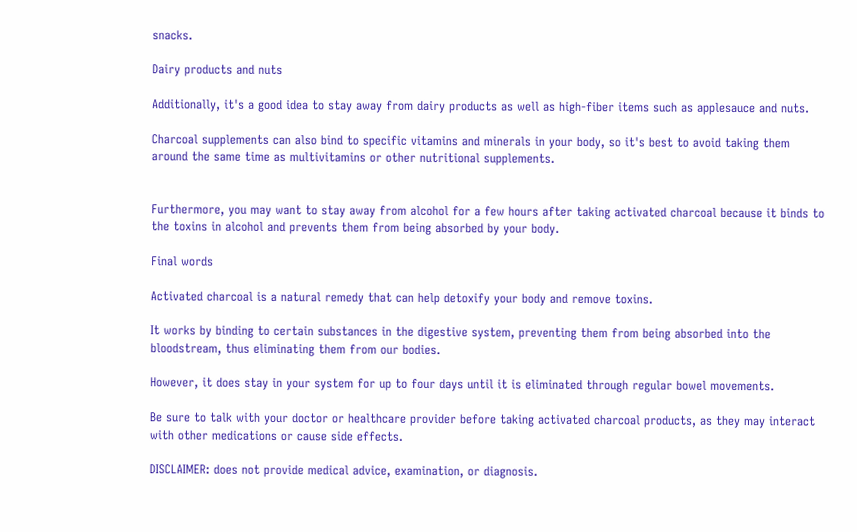snacks.

Dairy products and nuts

Additionally, it's a good idea to stay away from dairy products as well as high-fiber items such as applesauce and nuts.

Charcoal supplements can also bind to specific vitamins and minerals in your body, so it's best to avoid taking them around the same time as multivitamins or other nutritional supplements.


Furthermore, you may want to stay away from alcohol for a few hours after taking activated charcoal because it binds to the toxins in alcohol and prevents them from being absorbed by your body.

Final words

Activated charcoal is a natural remedy that can help detoxify your body and remove toxins.

It works by binding to certain substances in the digestive system, preventing them from being absorbed into the bloodstream, thus eliminating them from our bodies.

However, it does stay in your system for up to four days until it is eliminated through regular bowel movements.

Be sure to talk with your doctor or healthcare provider before taking activated charcoal products, as they may interact with other medications or cause side effects.

DISCLAIMER: does not provide medical advice, examination, or diagnosis.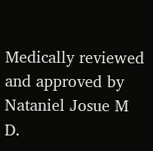Medically reviewed and approved by Nataniel Josue M D.